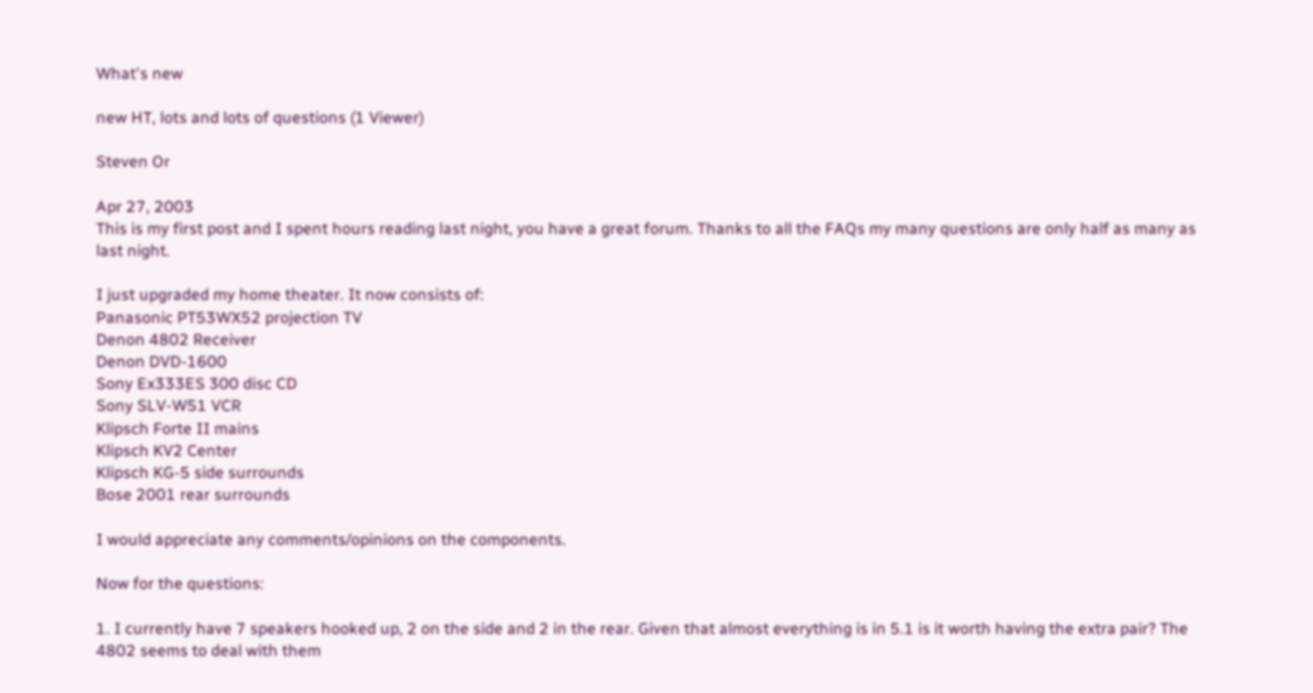What's new

new HT, lots and lots of questions (1 Viewer)

Steven Or

Apr 27, 2003
This is my first post and I spent hours reading last night, you have a great forum. Thanks to all the FAQs my many questions are only half as many as last night.

I just upgraded my home theater. It now consists of:
Panasonic PT53WX52 projection TV
Denon 4802 Receiver
Denon DVD-1600
Sony Ex333ES 300 disc CD
Sony SLV-W51 VCR
Klipsch Forte II mains
Klipsch KV2 Center
Klipsch KG-5 side surrounds
Bose 2001 rear surrounds

I would appreciate any comments/opinions on the components.

Now for the questions:

1. I currently have 7 speakers hooked up, 2 on the side and 2 in the rear. Given that almost everything is in 5.1 is it worth having the extra pair? The 4802 seems to deal with them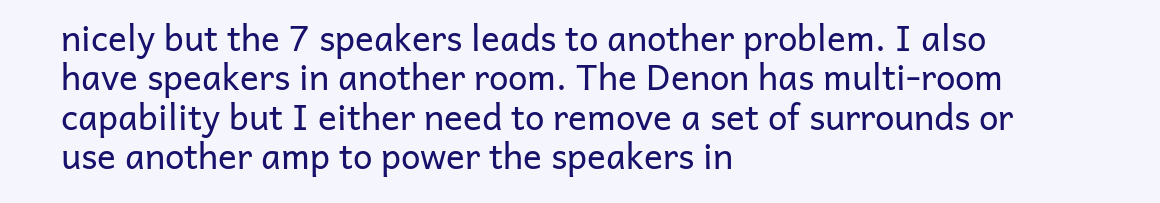nicely but the 7 speakers leads to another problem. I also have speakers in another room. The Denon has multi-room capability but I either need to remove a set of surrounds or use another amp to power the speakers in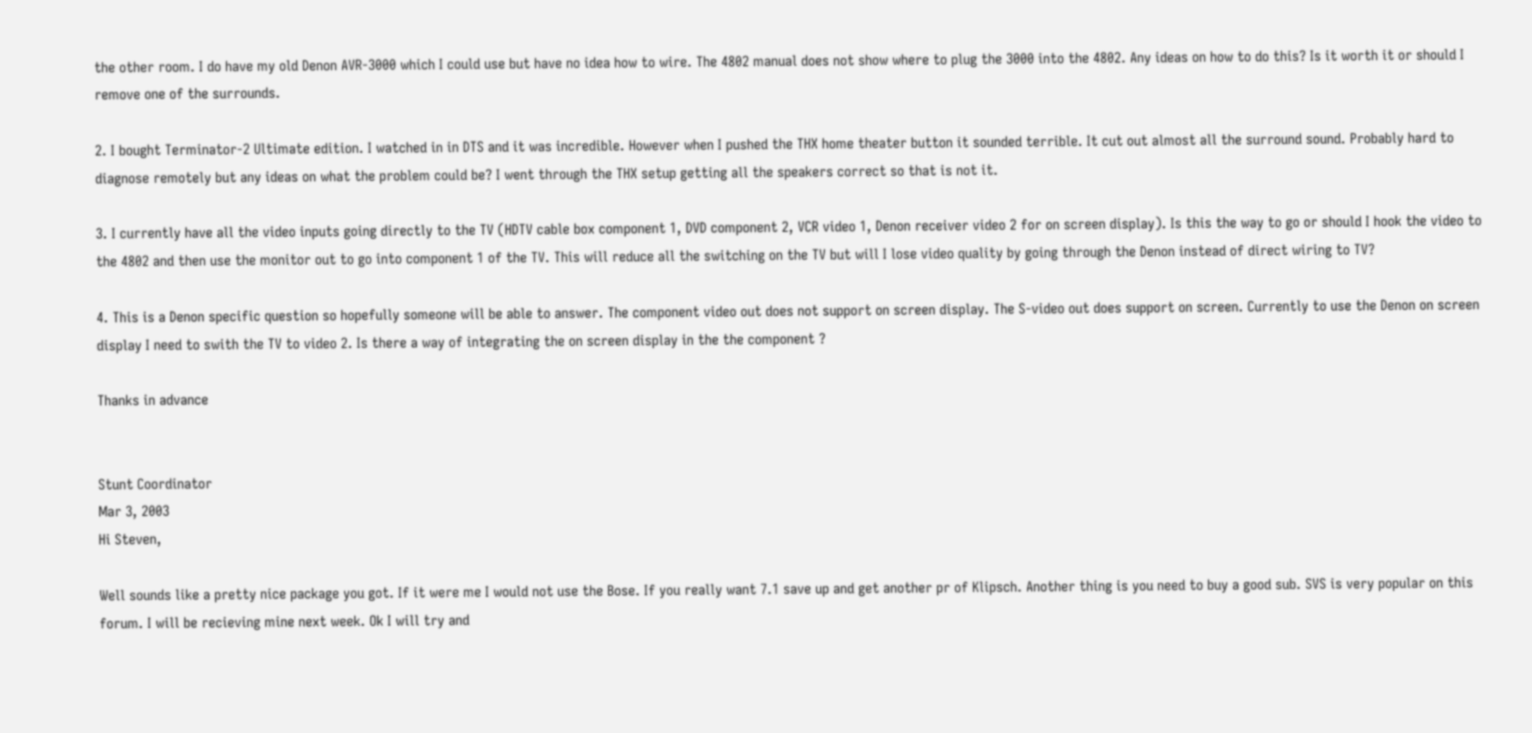the other room. I do have my old Denon AVR-3000 which I could use but have no idea how to wire. The 4802 manual does not show where to plug the 3000 into the 4802. Any ideas on how to do this? Is it worth it or should I remove one of the surrounds.

2. I bought Terminator-2 Ultimate edition. I watched in in DTS and it was incredible. However when I pushed the THX home theater button it sounded terrible. It cut out almost all the surround sound. Probably hard to diagnose remotely but any ideas on what the problem could be? I went through the THX setup getting all the speakers correct so that is not it.

3. I currently have all the video inputs going directly to the TV (HDTV cable box component 1, DVD component 2, VCR video 1, Denon receiver video 2 for on screen display). Is this the way to go or should I hook the video to the 4802 and then use the monitor out to go into component 1 of the TV. This will reduce all the switching on the TV but will I lose video quality by going through the Denon instead of direct wiring to TV?

4. This is a Denon specific question so hopefully someone will be able to answer. The component video out does not support on screen display. The S-video out does support on screen. Currently to use the Denon on screen display I need to swith the TV to video 2. Is there a way of integrating the on screen display in the the component ?

Thanks in advance


Stunt Coordinator
Mar 3, 2003
Hi Steven,

Well sounds like a pretty nice package you got. If it were me I would not use the Bose. If you really want 7.1 save up and get another pr of Klipsch. Another thing is you need to buy a good sub. SVS is very popular on this forum. I will be recieving mine next week. Ok I will try and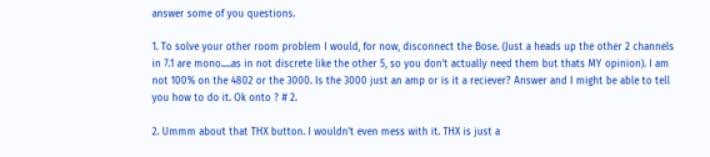answer some of you questions.

1. To solve your other room problem I would, for now, disconnect the Bose. (Just a heads up the other 2 channels in 7.1 are mono.....as in not discrete like the other 5, so you don't actually need them but thats MY opinion). I am not 100% on the 4802 or the 3000. Is the 3000 just an amp or is it a reciever? Answer and I might be able to tell you how to do it. Ok onto ? # 2.

2. Ummm about that THX button. I wouldn't even mess with it. THX is just a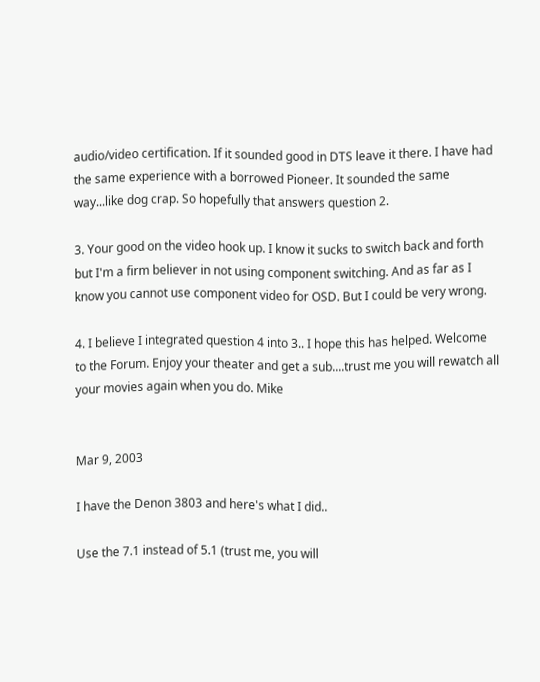audio/video certification. If it sounded good in DTS leave it there. I have had the same experience with a borrowed Pioneer. It sounded the same way...like dog crap. So hopefully that answers question 2.

3. Your good on the video hook up. I know it sucks to switch back and forth but I'm a firm believer in not using component switching. And as far as I know you cannot use component video for OSD. But I could be very wrong.

4. I believe I integrated question 4 into 3.. I hope this has helped. Welcome to the Forum. Enjoy your theater and get a sub....trust me you will rewatch all your movies again when you do. Mike


Mar 9, 2003

I have the Denon 3803 and here's what I did..

Use the 7.1 instead of 5.1 (trust me, you will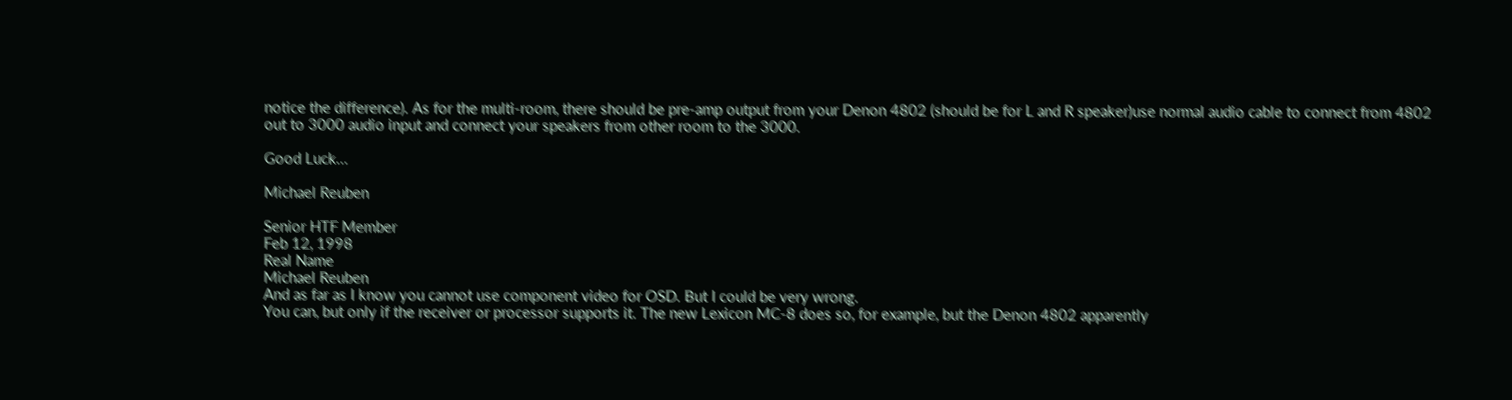notice the difference). As for the multi-room, there should be pre-amp output from your Denon 4802 (should be for L and R speaker)use normal audio cable to connect from 4802 out to 3000 audio input and connect your speakers from other room to the 3000.

Good Luck...

Michael Reuben

Senior HTF Member
Feb 12, 1998
Real Name
Michael Reuben
And as far as I know you cannot use component video for OSD. But I could be very wrong.
You can, but only if the receiver or processor supports it. The new Lexicon MC-8 does so, for example, but the Denon 4802 apparently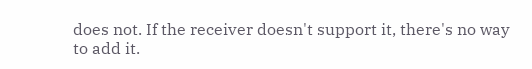does not. If the receiver doesn't support it, there's no way to add it.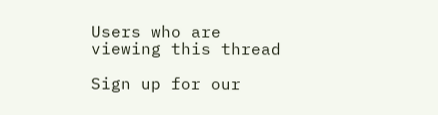Users who are viewing this thread

Sign up for our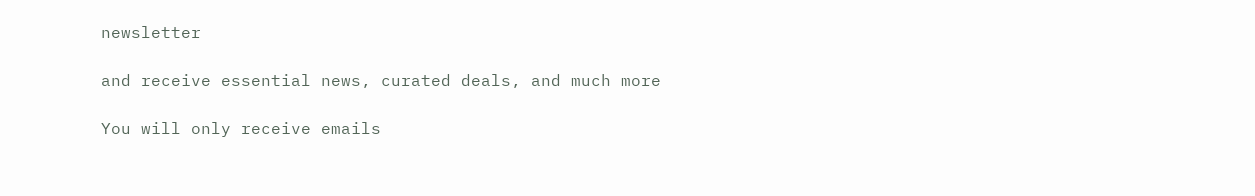newsletter

and receive essential news, curated deals, and much more

You will only receive emails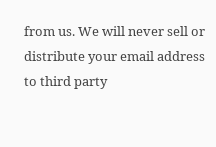from us. We will never sell or distribute your email address to third party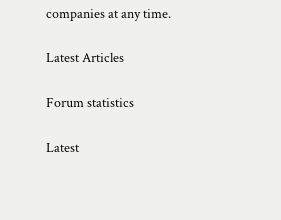companies at any time.

Latest Articles

Forum statistics

Latest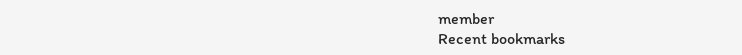member
Recent bookmarks